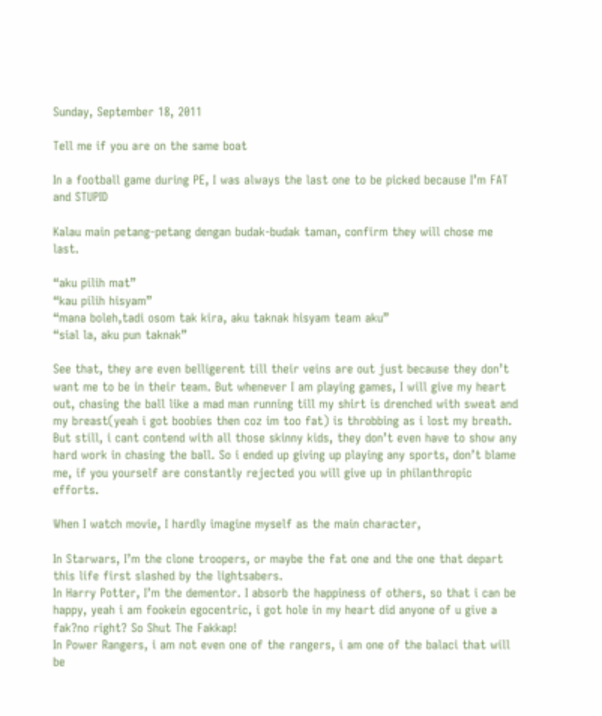Sunday, September 18, 2011

Tell me if you are on the same boat

In a football game during PE, I was always the last one to be picked because I’m FAT and STUPID

Kalau main petang-petang dengan budak-budak taman, confirm they will chose me last.

“aku pilih mat”
“kau pilih hisyam”
“mana boleh,tadi osom tak kira, aku taknak hisyam team aku”
“sial la, aku pun taknak”

See that, they are even belligerent till their veins are out just because they don’t want me to be in their team. But whenever I am playing games, I will give my heart out, chasing the ball like a mad man running till my shirt is drenched with sweat and my breast(yeah i got boobies then coz im too fat) is throbbing as i lost my breath. But still, i cant contend with all those skinny kids, they don’t even have to show any hard work in chasing the ball. So i ended up giving up playing any sports, don’t blame me, if you yourself are constantly rejected you will give up in philanthropic efforts.

When I watch movie, I hardly imagine myself as the main character,

In Starwars, I’m the clone troopers, or maybe the fat one and the one that depart this life first slashed by the lightsabers.
In Harry Potter, I’m the dementor. I absorb the happiness of others, so that i can be happy, yeah i am fookein egocentric, i got hole in my heart did anyone of u give a fak?no right? So Shut The Fakkap!
In Power Rangers, i am not even one of the rangers, i am one of the balaci that will be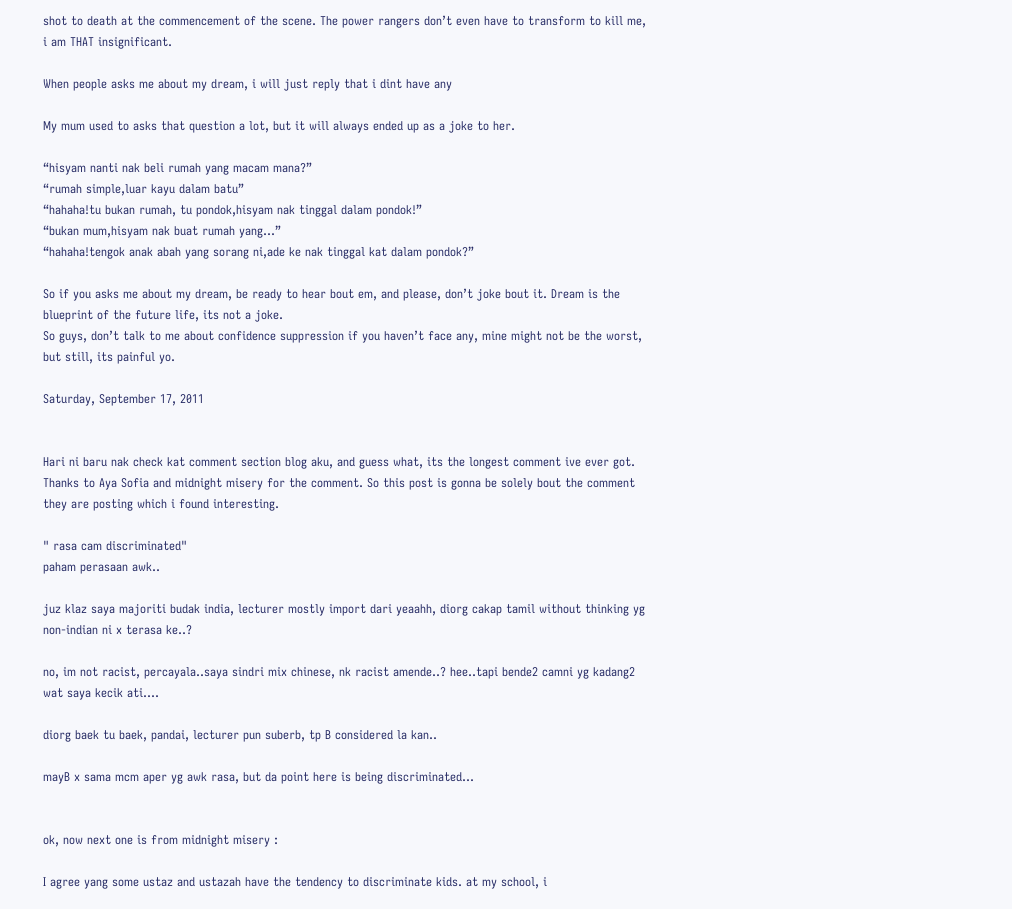shot to death at the commencement of the scene. The power rangers don’t even have to transform to kill me, i am THAT insignificant.

When people asks me about my dream, i will just reply that i dint have any

My mum used to asks that question a lot, but it will always ended up as a joke to her.

“hisyam nanti nak beli rumah yang macam mana?”
“rumah simple,luar kayu dalam batu”
“hahaha!tu bukan rumah, tu pondok,hisyam nak tinggal dalam pondok!”
“bukan mum,hisyam nak buat rumah yang...”
“hahaha!tengok anak abah yang sorang ni,ade ke nak tinggal kat dalam pondok?”

So if you asks me about my dream, be ready to hear bout em, and please, don’t joke bout it. Dream is the blueprint of the future life, its not a joke.
So guys, don’t talk to me about confidence suppression if you haven’t face any, mine might not be the worst, but still, its painful yo.

Saturday, September 17, 2011


Hari ni baru nak check kat comment section blog aku, and guess what, its the longest comment ive ever got. Thanks to Aya Sofia and midnight misery for the comment. So this post is gonna be solely bout the comment they are posting which i found interesting.

" rasa cam discriminated"
paham perasaan awk..

juz klaz saya majoriti budak india, lecturer mostly import dari yeaahh, diorg cakap tamil without thinking yg non-indian ni x terasa ke..?

no, im not racist, percayala..saya sindri mix chinese, nk racist amende..? hee..tapi bende2 camni yg kadang2 wat saya kecik ati....

diorg baek tu baek, pandai, lecturer pun suberb, tp B considered la kan..

mayB x sama mcm aper yg awk rasa, but da point here is being discriminated...


ok, now next one is from midnight misery :

I agree yang some ustaz and ustazah have the tendency to discriminate kids. at my school, i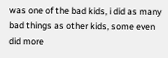was one of the bad kids, i did as many bad things as other kids, some even did more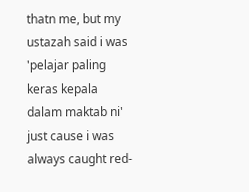thatn me, but my ustazah said i was 'pelajar paling keras kepala dalam maktab ni' just cause i was always caught red-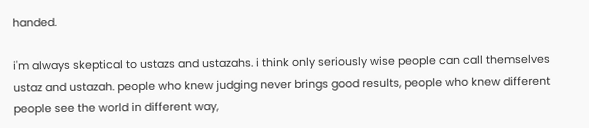handed.

i'm always skeptical to ustazs and ustazahs. i think only seriously wise people can call themselves ustaz and ustazah. people who knew judging never brings good results, people who knew different people see the world in different way,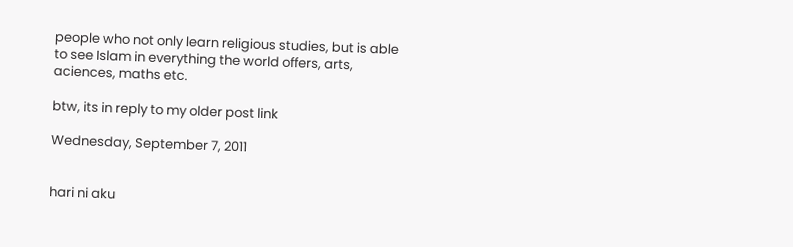people who not only learn religious studies, but is able to see Islam in everything the world offers, arts, aciences, maths etc.

btw, its in reply to my older post link

Wednesday, September 7, 2011


hari ni aku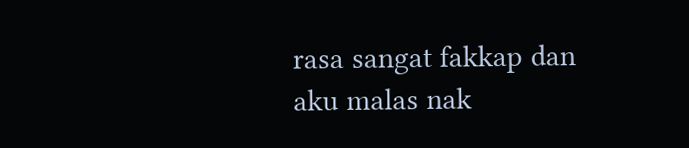rasa sangat fakkap dan aku malas nak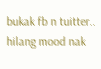bukak fb n tuitter..
hilang mood nak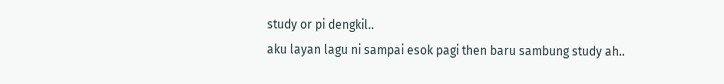study or pi dengkil..
aku layan lagu ni sampai esok pagi then baru sambung study ah..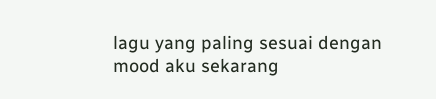lagu yang paling sesuai dengan mood aku sekarang